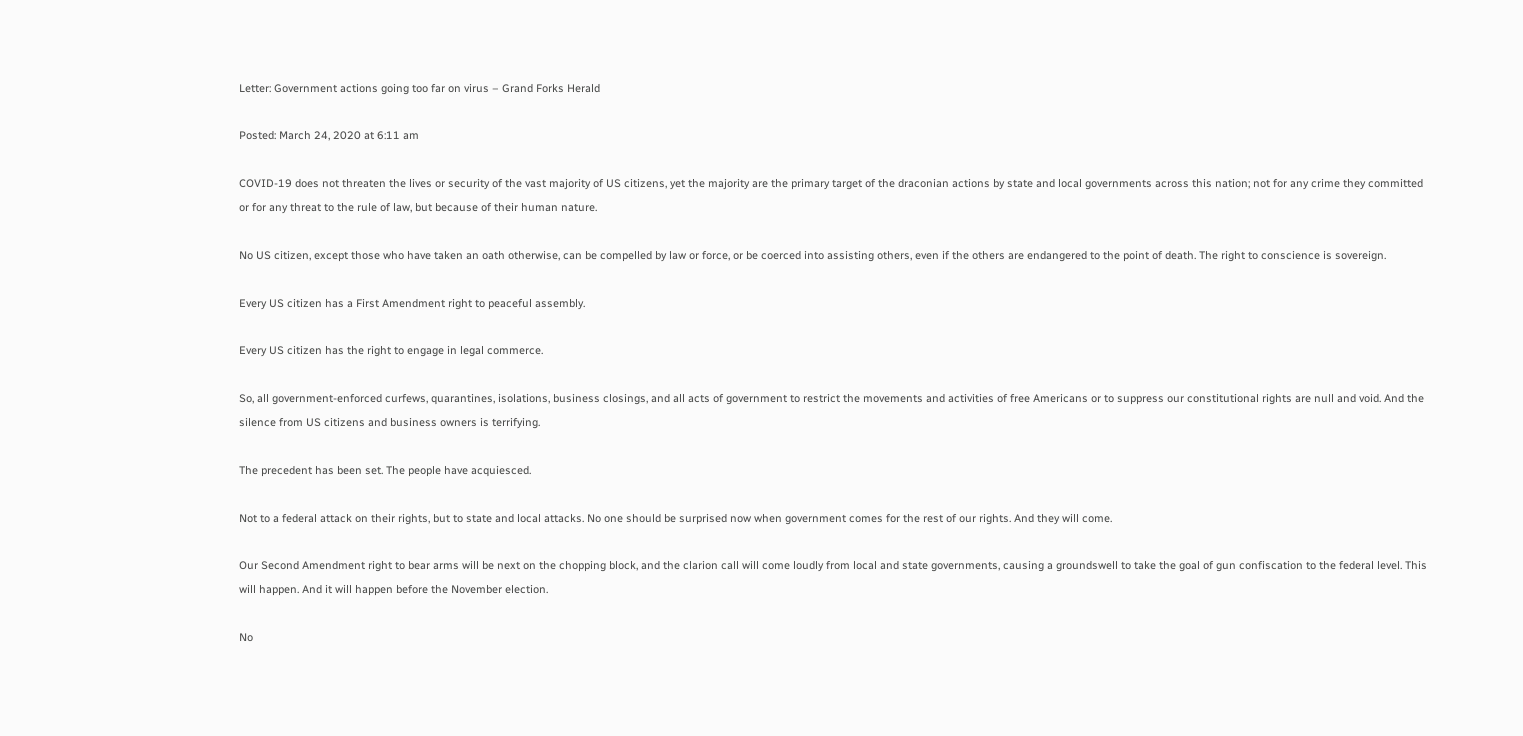Letter: Government actions going too far on virus – Grand Forks Herald

Posted: March 24, 2020 at 6:11 am

COVID-19 does not threaten the lives or security of the vast majority of US citizens, yet the majority are the primary target of the draconian actions by state and local governments across this nation; not for any crime they committed or for any threat to the rule of law, but because of their human nature.

No US citizen, except those who have taken an oath otherwise, can be compelled by law or force, or be coerced into assisting others, even if the others are endangered to the point of death. The right to conscience is sovereign.

Every US citizen has a First Amendment right to peaceful assembly.

Every US citizen has the right to engage in legal commerce.

So, all government-enforced curfews, quarantines, isolations, business closings, and all acts of government to restrict the movements and activities of free Americans or to suppress our constitutional rights are null and void. And the silence from US citizens and business owners is terrifying.

The precedent has been set. The people have acquiesced.

Not to a federal attack on their rights, but to state and local attacks. No one should be surprised now when government comes for the rest of our rights. And they will come.

Our Second Amendment right to bear arms will be next on the chopping block, and the clarion call will come loudly from local and state governments, causing a groundswell to take the goal of gun confiscation to the federal level. This will happen. And it will happen before the November election.

No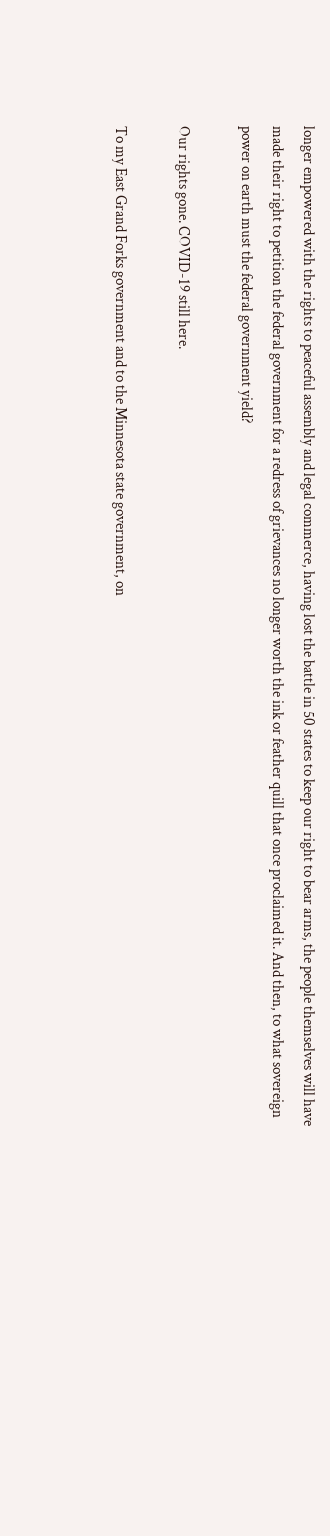longer empowered with the rights to peaceful assembly and legal commerce, having lost the battle in 50 states to keep our right to bear arms, the people themselves will have made their right to petition the federal government for a redress of grievances no longer worth the ink or feather quill that once proclaimed it. And then, to what sovereign power on earth must the federal government yield?

Our rights gone. COVID-19 still here.

To my East Grand Forks government and to the Minnesota state government, on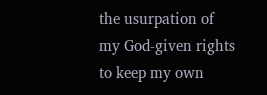the usurpation of my God-given rights to keep my own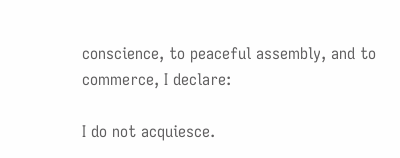conscience, to peaceful assembly, and to commerce, I declare:

I do not acquiesce.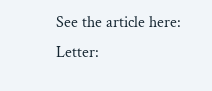See the article here:
Letter: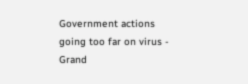Government actions going too far on virus - Grand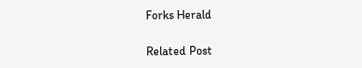Forks Herald

Related Post